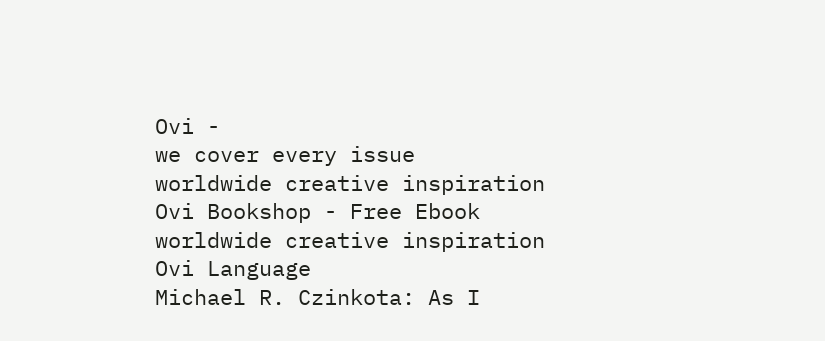Ovi -
we cover every issue
worldwide creative inspiration
Ovi Bookshop - Free Ebook
worldwide creative inspiration
Ovi Language
Michael R. Czinkota: As I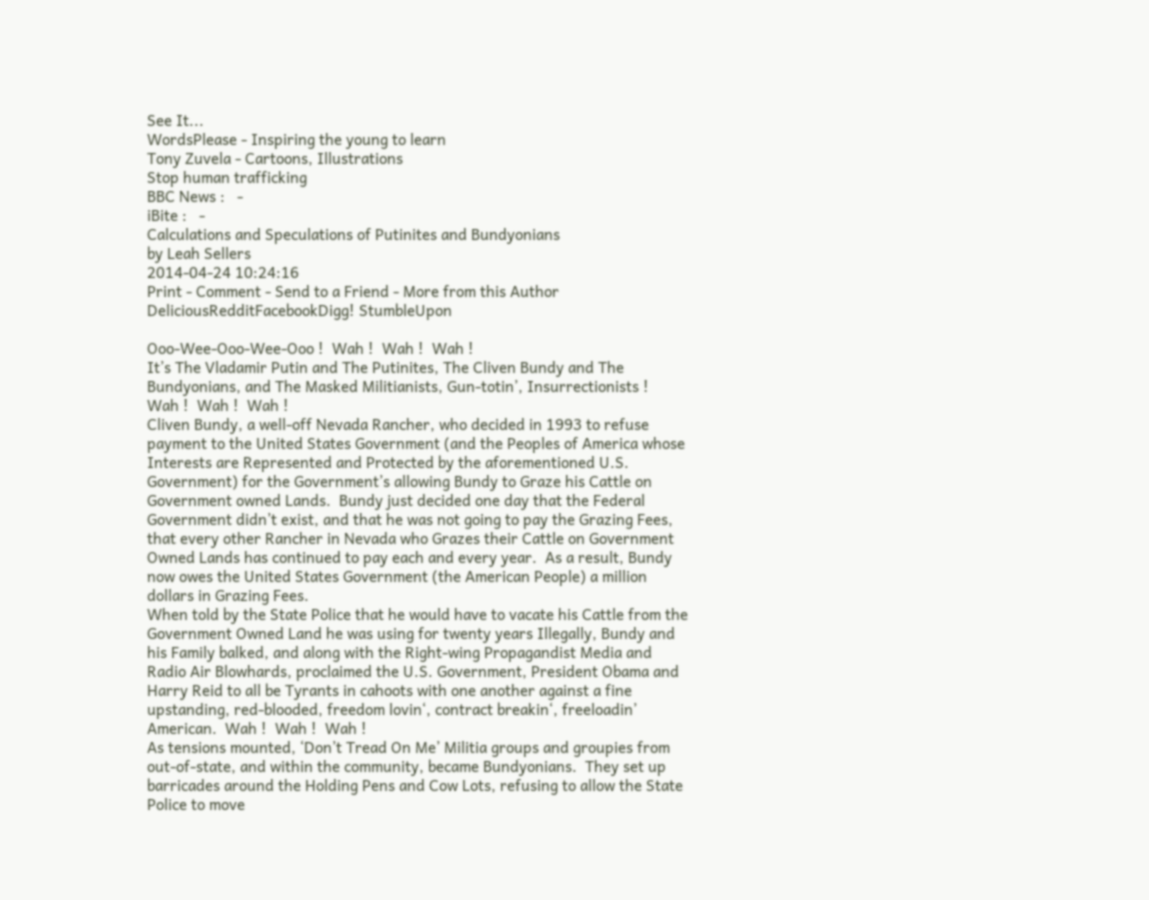See It...
WordsPlease - Inspiring the young to learn
Tony Zuvela - Cartoons, Illustrations
Stop human trafficking
BBC News :   -
iBite :   -
Calculations and Speculations of Putinites and Bundyonians
by Leah Sellers
2014-04-24 10:24:16
Print - Comment - Send to a Friend - More from this Author
DeliciousRedditFacebookDigg! StumbleUpon

Ooo-Wee-Ooo-Wee-Ooo !  Wah !  Wah !  Wah !
It’s The Vladamir Putin and The Putinites, The Cliven Bundy and The Bundyonians, and The Masked Militianists, Gun-totin’, Insurrectionists !
Wah !  Wah !  Wah !
Cliven Bundy, a well-off Nevada Rancher, who decided in 1993 to refuse payment to the United States Government (and the Peoples of America whose Interests are Represented and Protected by the aforementioned U.S. Government) for the Government’s allowing Bundy to Graze his Cattle on Government owned Lands.  Bundy just decided one day that the Federal Government didn’t exist, and that he was not going to pay the Grazing Fees, that every other Rancher in Nevada who Grazes their Cattle on Government Owned Lands has continued to pay each and every year.  As a result, Bundy now owes the United States Government (the American People) a million dollars in Grazing Fees.
When told by the State Police that he would have to vacate his Cattle from the Government Owned Land he was using for twenty years Illegally, Bundy and his Family balked, and along with the Right-wing Propagandist Media and Radio Air Blowhards, proclaimed the U.S. Government, President Obama and Harry Reid to all be Tyrants in cahoots with one another against a fine upstanding, red-blooded, freedom lovin‘, contract breakin‘, freeloadin’ American.  Wah !  Wah !  Wah !
As tensions mounted, ‘Don’t Tread On Me’ Militia groups and groupies from out-of-state, and within the community, became Bundyonians.  They set up barricades around the Holding Pens and Cow Lots, refusing to allow the State Police to move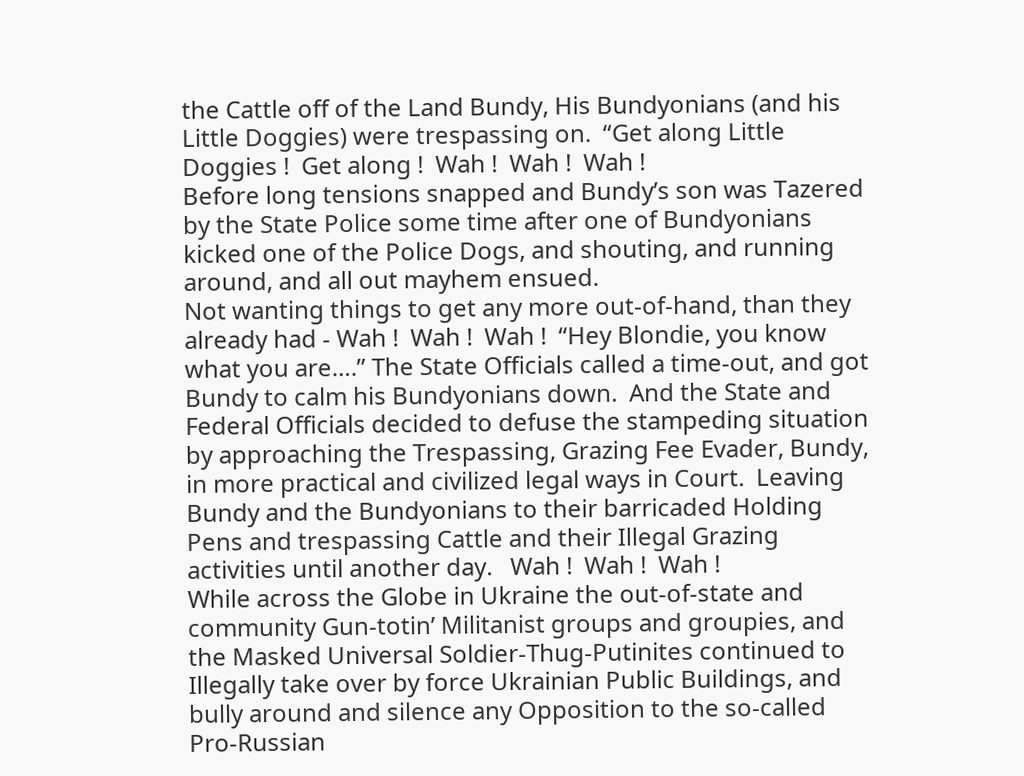the Cattle off of the Land Bundy, His Bundyonians (and his Little Doggies) were trespassing on.  “Get along Little Doggies !  Get along !  Wah !  Wah !  Wah !
Before long tensions snapped and Bundy’s son was Tazered by the State Police some time after one of Bundyonians kicked one of the Police Dogs, and shouting, and running around, and all out mayhem ensued.
Not wanting things to get any more out-of-hand, than they already had - Wah !  Wah !  Wah !  “Hey Blondie, you know what you are….” The State Officials called a time-out, and got Bundy to calm his Bundyonians down.  And the State and Federal Officials decided to defuse the stampeding situation by approaching the Trespassing, Grazing Fee Evader, Bundy, in more practical and civilized legal ways in Court.  Leaving Bundy and the Bundyonians to their barricaded Holding Pens and trespassing Cattle and their Illegal Grazing activities until another day.   Wah !  Wah !  Wah !
While across the Globe in Ukraine the out-of-state and community Gun-totin’ Militanist groups and groupies, and the Masked Universal Soldier-Thug-Putinites continued to Illegally take over by force Ukrainian Public Buildings, and bully around and silence any Opposition to the so-called Pro-Russian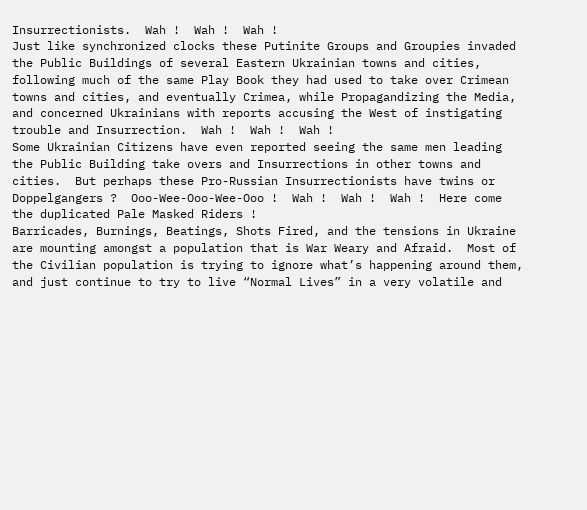Insurrectionists.  Wah !  Wah !  Wah !
Just like synchronized clocks these Putinite Groups and Groupies invaded the Public Buildings of several Eastern Ukrainian towns and cities, following much of the same Play Book they had used to take over Crimean towns and cities, and eventually Crimea, while Propagandizing the Media, and concerned Ukrainians with reports accusing the West of instigating trouble and Insurrection.  Wah !  Wah !  Wah !
Some Ukrainian Citizens have even reported seeing the same men leading the Public Building take overs and Insurrections in other towns and cities.  But perhaps these Pro-Russian Insurrectionists have twins or
Doppelgangers ?  Ooo-Wee-Ooo-Wee-Ooo !  Wah !  Wah !  Wah !  Here come the duplicated Pale Masked Riders !
Barricades, Burnings, Beatings, Shots Fired, and the tensions in Ukraine are mounting amongst a population that is War Weary and Afraid.  Most of the Civilian population is trying to ignore what’s happening around them, and just continue to try to live “Normal Lives” in a very volatile and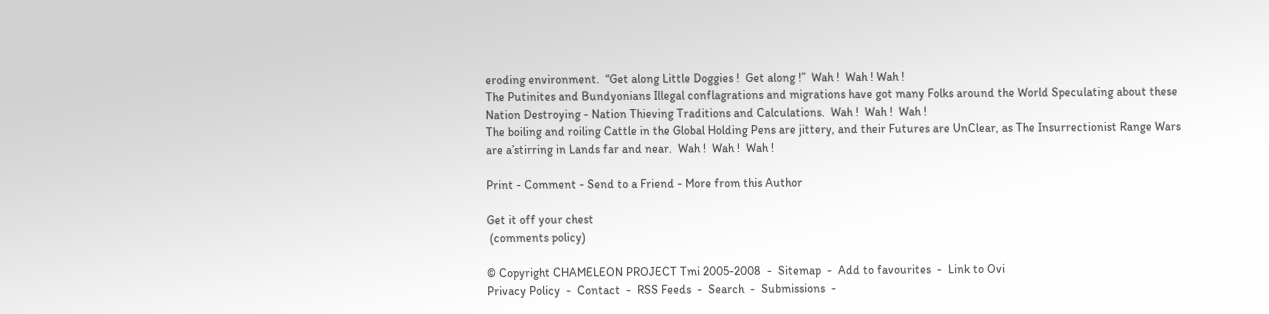eroding environment.  “Get along Little Doggies !  Get along !”  Wah !  Wah ! Wah !
The Putinites and Bundyonians Illegal conflagrations and migrations have got many Folks around the World Speculating about these Nation Destroying - Nation Thieving Traditions and Calculations.  Wah !  Wah !  Wah !
The boiling and roiling Cattle in the Global Holding Pens are jittery, and their Futures are UnClear, as The Insurrectionist Range Wars are a’stirring in Lands far and near.  Wah !  Wah !  Wah !

Print - Comment - Send to a Friend - More from this Author

Get it off your chest
 (comments policy)

© Copyright CHAMELEON PROJECT Tmi 2005-2008  -  Sitemap  -  Add to favourites  -  Link to Ovi
Privacy Policy  -  Contact  -  RSS Feeds  -  Search  -  Submissions  -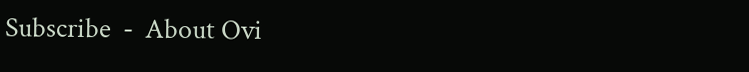Subscribe  -  About Ovi